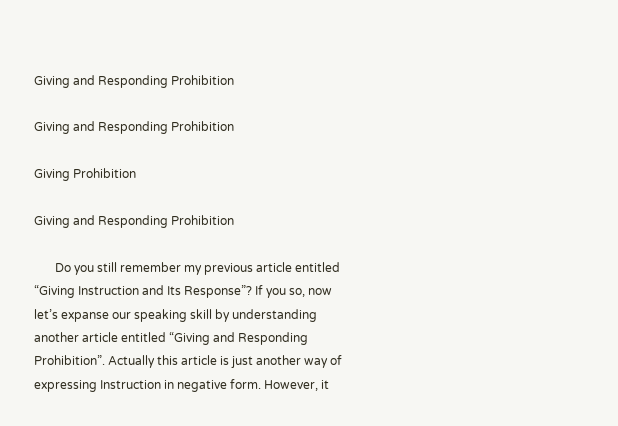Giving and Responding Prohibition

Giving and Responding Prohibition

Giving Prohibition

Giving and Responding Prohibition

       Do you still remember my previous article entitled “Giving Instruction and Its Response”? If you so, now let’s expanse our speaking skill by understanding another article entitled “Giving and Responding Prohibition”. Actually this article is just another way of expressing Instruction in negative form. However, it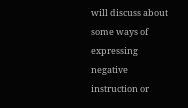will discuss about some ways of expressing negative instruction or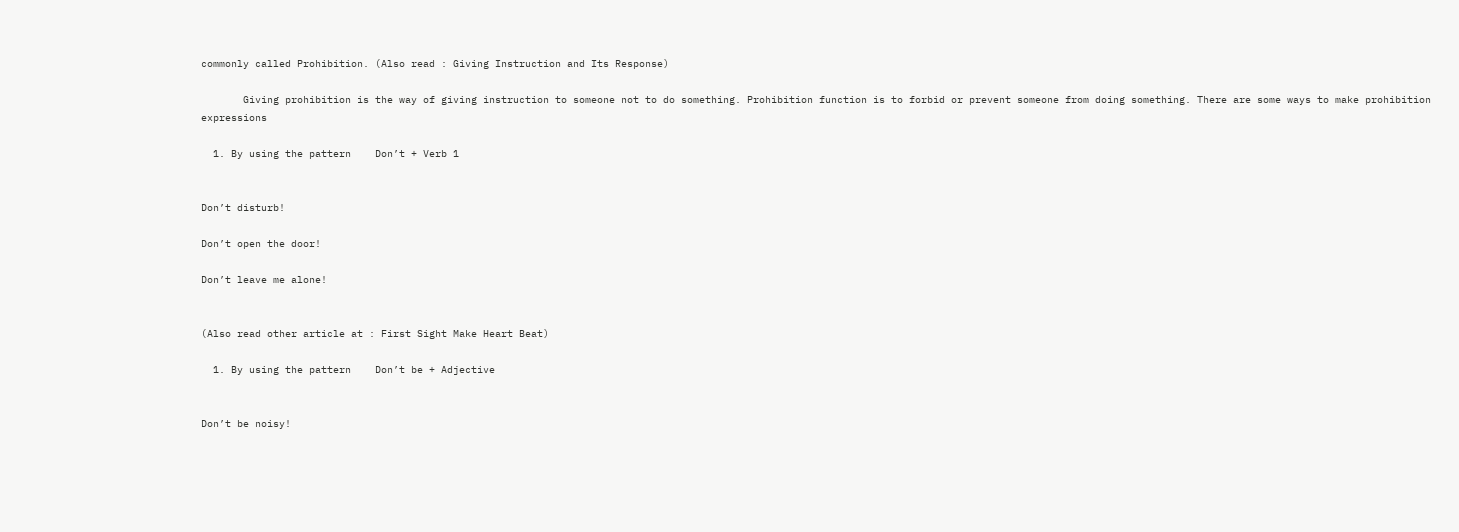commonly called Prohibition. (Also read : Giving Instruction and Its Response)

       Giving prohibition is the way of giving instruction to someone not to do something. Prohibition function is to forbid or prevent someone from doing something. There are some ways to make prohibition expressions

  1. By using the pattern    Don’t + Verb 1


Don’t disturb!

Don’t open the door!

Don’t leave me alone!


(Also read other article at : First Sight Make Heart Beat)

  1. By using the pattern    Don’t be + Adjective


Don’t be noisy!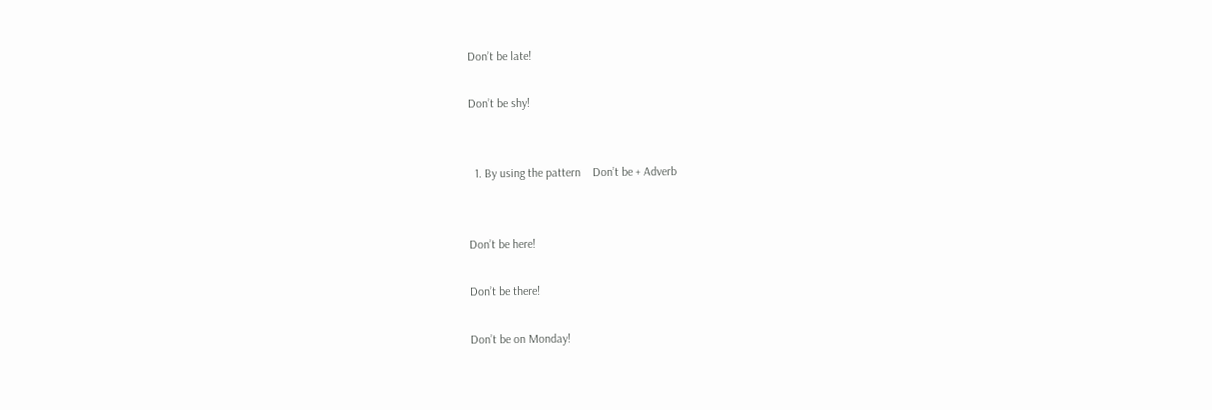Don’t be late!

Don’t be shy!


  1. By using the pattern    Don’t be + Adverb


Don’t be here!

Don’t be there!

Don’t be on Monday!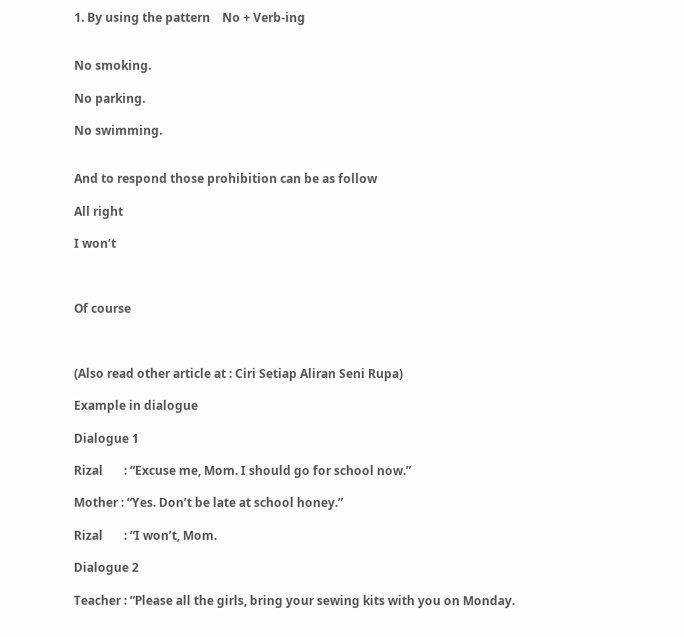1. By using the pattern    No + Verb-ing


No smoking.

No parking.

No swimming.


And to respond those prohibition can be as follow

All right

I won’t



Of course



(Also read other article at : Ciri Setiap Aliran Seni Rupa)

Example in dialogue

Dialogue 1

Rizal       : “Excuse me, Mom. I should go for school now.”

Mother : “Yes. Don’t be late at school honey.”

Rizal       : “I won’t, Mom.

Dialogue 2

Teacher : “Please all the girls, bring your sewing kits with you on Monday.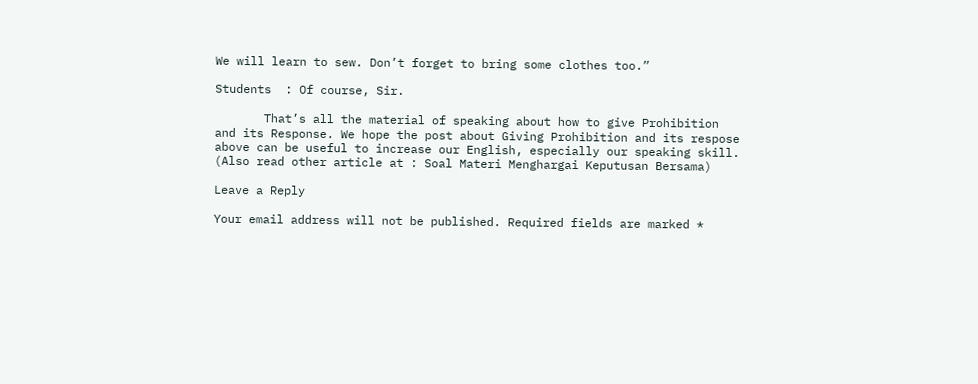We will learn to sew. Don’t forget to bring some clothes too.”

Students  : Of course, Sir.

       That’s all the material of speaking about how to give Prohibition and its Response. We hope the post about Giving Prohibition and its respose above can be useful to increase our English, especially our speaking skill. (Also read other article at : Soal Materi Menghargai Keputusan Bersama)

Leave a Reply

Your email address will not be published. Required fields are marked *